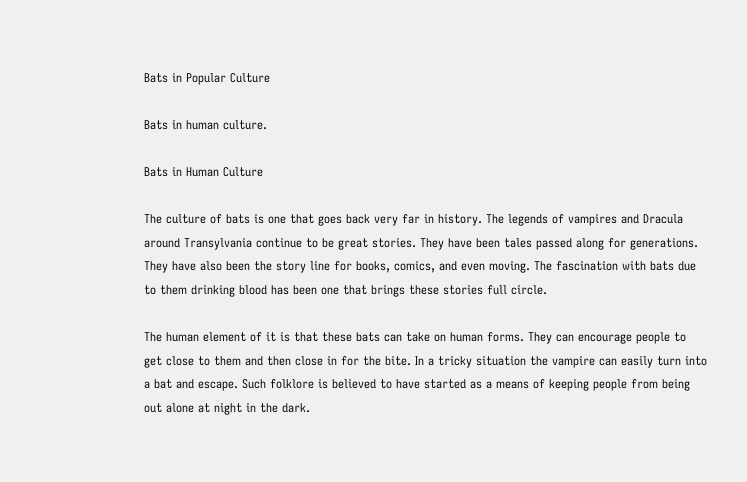Bats in Popular Culture

Bats in human culture.

Bats in Human Culture

The culture of bats is one that goes back very far in history. The legends of vampires and Dracula around Transylvania continue to be great stories. They have been tales passed along for generations. They have also been the story line for books, comics, and even moving. The fascination with bats due to them drinking blood has been one that brings these stories full circle.

The human element of it is that these bats can take on human forms. They can encourage people to get close to them and then close in for the bite. In a tricky situation the vampire can easily turn into a bat and escape. Such folklore is believed to have started as a means of keeping people from being out alone at night in the dark.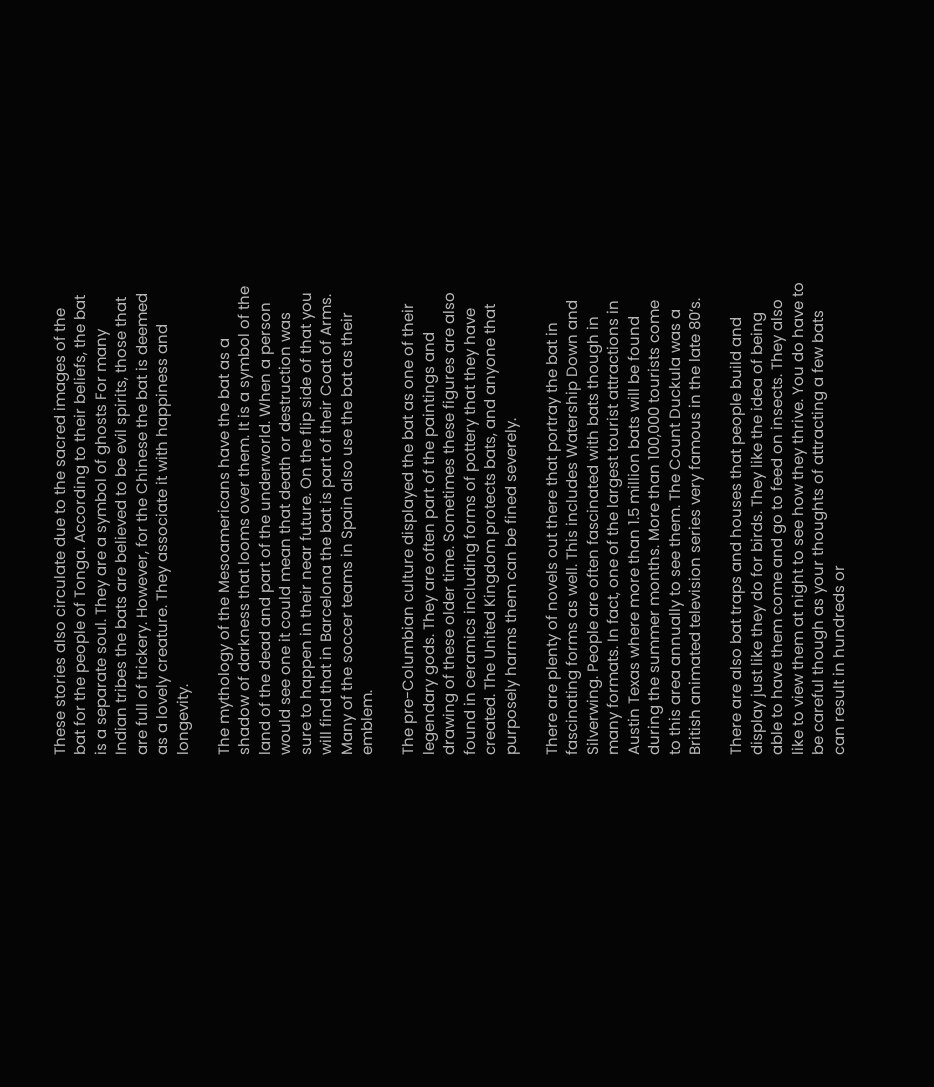These stories also circulate due to the sacred images of the bat for the people of Tonga. According to their beliefs, the bat is a separate soul. They are a symbol of ghosts For many Indian tribes the bats are believed to be evil spirits, those that are full of trickery. However, for the Chinese the bat is deemed as a lovely creature. They associate it with happiness and longevity.

The mythology of the Mesoamericans have the bat as a shadow of darkness that looms over them. It is a symbol of the land of the dead and part of the underworld. When a person would see one it could mean that death or destruction was sure to happen in their near future. On the flip side of that you will find that in Barcelona the bat is part of their Coat of Arms. Many of the soccer teams in Spain also use the bat as their emblem.

The pre-Columbian culture displayed the bat as one of their legendary gods. They are often part of the paintings and drawing of these older time. Sometimes these figures are also found in ceramics including forms of pottery that they have created. The United Kingdom protects bats, and anyone that purposely harms them can be fined severely.

There are plenty of novels out there that portray the bat in fascinating forms as well. This includes Watership Down and Silverwing. People are often fascinated with bats though in many formats. In fact, one of the largest tourist attractions in Austin Texas where more than 1.5 million bats will be found during the summer months. More than 100,000 tourists come to this area annually to see them. The Count Duckula was a British animated television series very famous in the late 80’s.

There are also bat traps and houses that people build and display just like they do for birds. They like the idea of being able to have them come and go to feed on insects. They also like to view them at night to see how they thrive. You do have to be careful though as your thoughts of attracting a few bats can result in hundreds or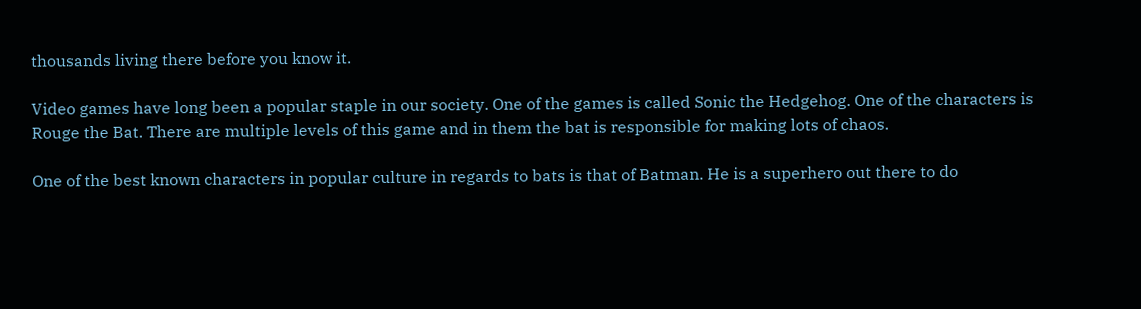thousands living there before you know it.

Video games have long been a popular staple in our society. One of the games is called Sonic the Hedgehog. One of the characters is Rouge the Bat. There are multiple levels of this game and in them the bat is responsible for making lots of chaos.

One of the best known characters in popular culture in regards to bats is that of Batman. He is a superhero out there to do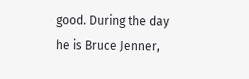good. During the day he is Bruce Jenner,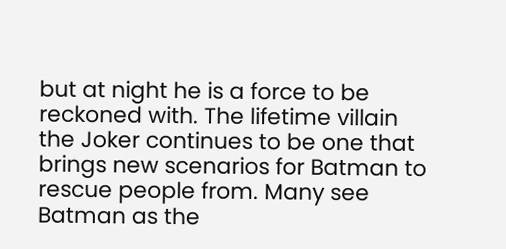but at night he is a force to be reckoned with. The lifetime villain the Joker continues to be one that brings new scenarios for Batman to rescue people from. Many see Batman as the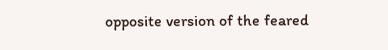opposite version of the feared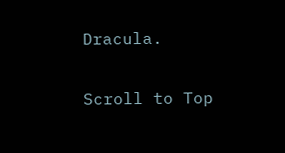Dracula.

Scroll to Top